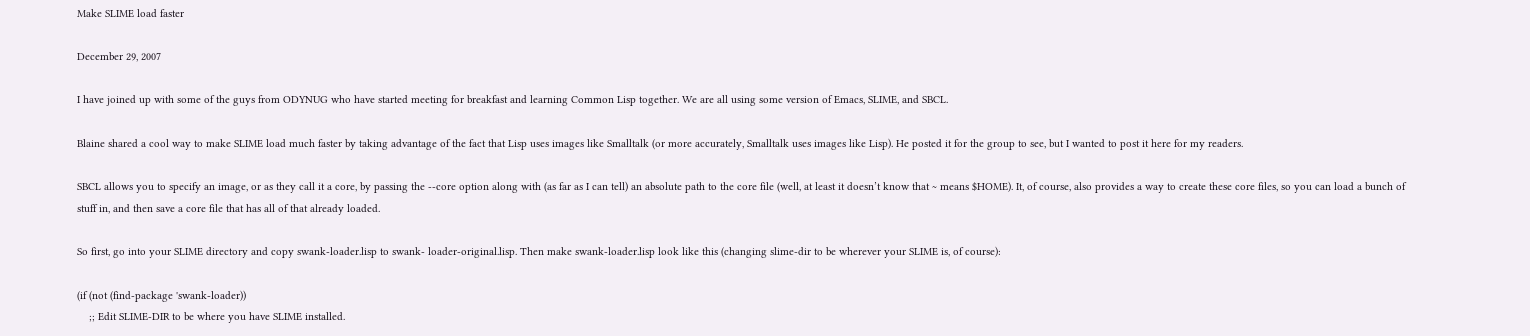Make SLIME load faster

December 29, 2007

I have joined up with some of the guys from ODYNUG who have started meeting for breakfast and learning Common Lisp together. We are all using some version of Emacs, SLIME, and SBCL.

Blaine shared a cool way to make SLIME load much faster by taking advantage of the fact that Lisp uses images like Smalltalk (or more accurately, Smalltalk uses images like Lisp). He posted it for the group to see, but I wanted to post it here for my readers.

SBCL allows you to specify an image, or as they call it a core, by passing the --core option along with (as far as I can tell) an absolute path to the core file (well, at least it doesn’t know that ~ means $HOME). It, of course, also provides a way to create these core files, so you can load a bunch of stuff in, and then save a core file that has all of that already loaded.

So first, go into your SLIME directory and copy swank-loader.lisp to swank- loader-original.lisp. Then make swank-loader.lisp look like this (changing slime-dir to be wherever your SLIME is, of course):

(if (not (find-package 'swank-loader))
    ;; Edit SLIME-DIR to be where you have SLIME installed.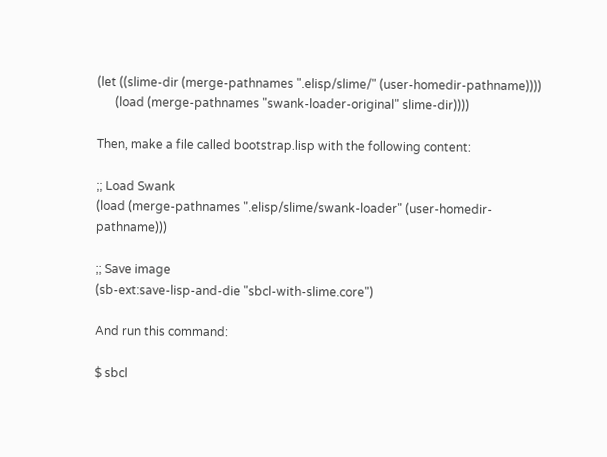(let ((slime-dir (merge-pathnames ".elisp/slime/" (user-homedir-pathname))))
      (load (merge-pathnames "swank-loader-original" slime-dir))))

Then, make a file called bootstrap.lisp with the following content:

;; Load Swank
(load (merge-pathnames ".elisp/slime/swank-loader" (user-homedir-pathname)))

;; Save image
(sb-ext:save-lisp-and-die "sbcl-with-slime.core")

And run this command:

$ sbcl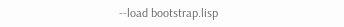--load bootstrap.lisp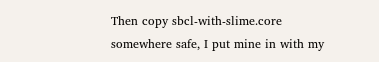Then copy sbcl-with-slime.core somewhere safe, I put mine in with my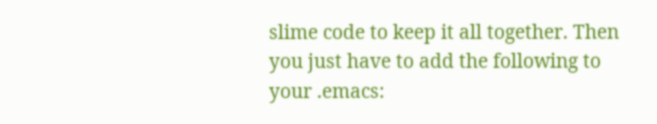slime code to keep it all together. Then you just have to add the following to your .emacs: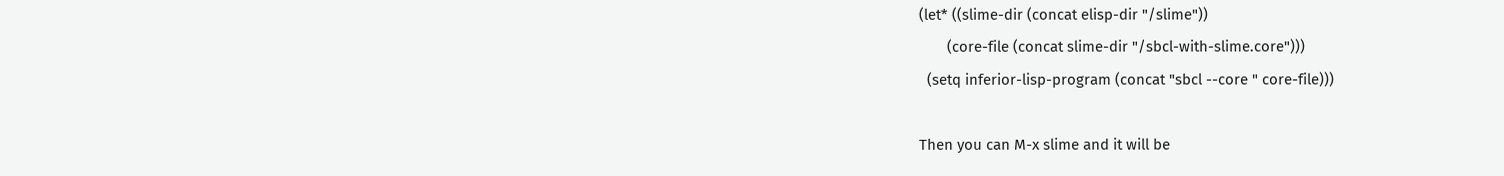(let* ((slime-dir (concat elisp-dir "/slime"))
       (core-file (concat slime-dir "/sbcl-with-slime.core")))
  (setq inferior-lisp-program (concat "sbcl --core " core-file)))

Then you can M-x slime and it will be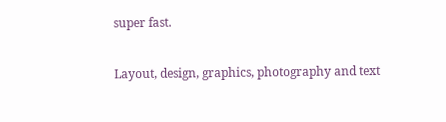super fast.

Layout, design, graphics, photography and text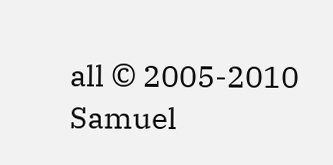all © 2005-2010 Samuel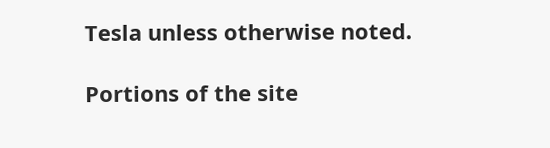Tesla unless otherwise noted.

Portions of the site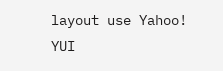layout use Yahoo! YUI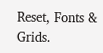Reset, Fonts & Grids.